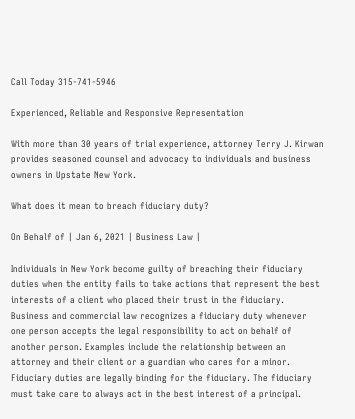Call Today 315-741-5946

Experienced, Reliable and Responsive Representation

With more than 30 years of trial experience, attorney Terry J. Kirwan provides seasoned counsel and advocacy to individuals and business owners in Upstate New York.

What does it mean to breach fiduciary duty?

On Behalf of | Jan 6, 2021 | Business Law |

Individuals in New York become guilty of breaching their fiduciary duties when the entity fails to take actions that represent the best interests of a client who placed their trust in the fiduciary. Business and commercial law recognizes a fiduciary duty whenever one person accepts the legal responsibility to act on behalf of another person. Examples include the relationship between an attorney and their client or a guardian who cares for a minor. Fiduciary duties are legally binding for the fiduciary. The fiduciary must take care to always act in the best interest of a principal.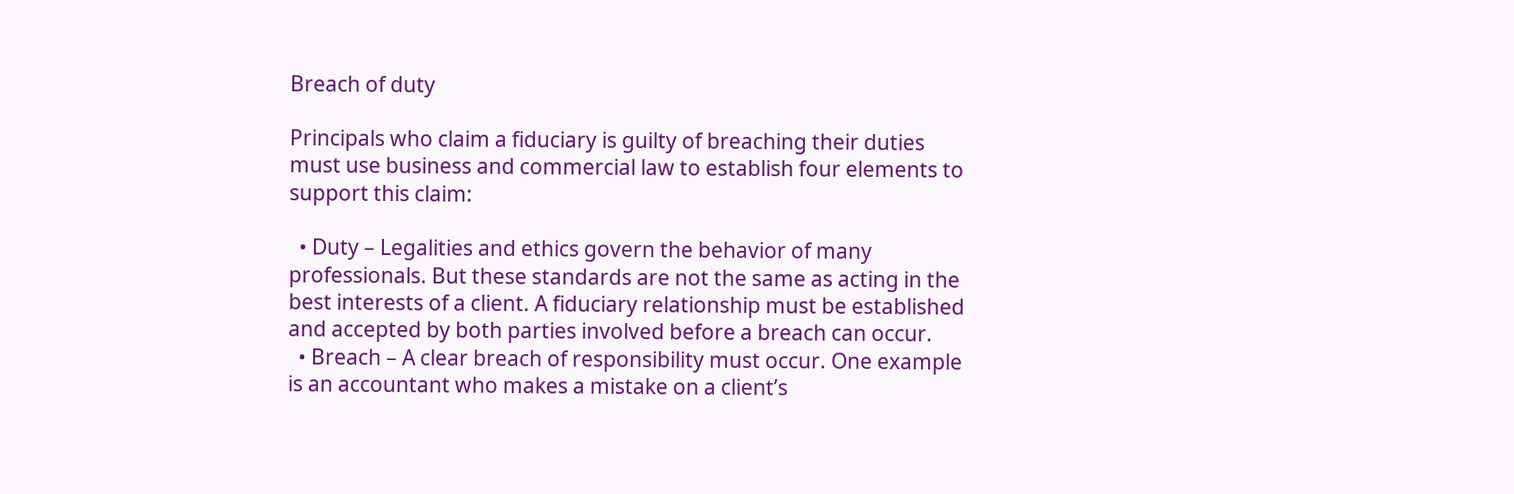Breach of duty

Principals who claim a fiduciary is guilty of breaching their duties must use business and commercial law to establish four elements to support this claim:

  • Duty – Legalities and ethics govern the behavior of many professionals. But these standards are not the same as acting in the best interests of a client. A fiduciary relationship must be established and accepted by both parties involved before a breach can occur.
  • Breach – A clear breach of responsibility must occur. One example is an accountant who makes a mistake on a client’s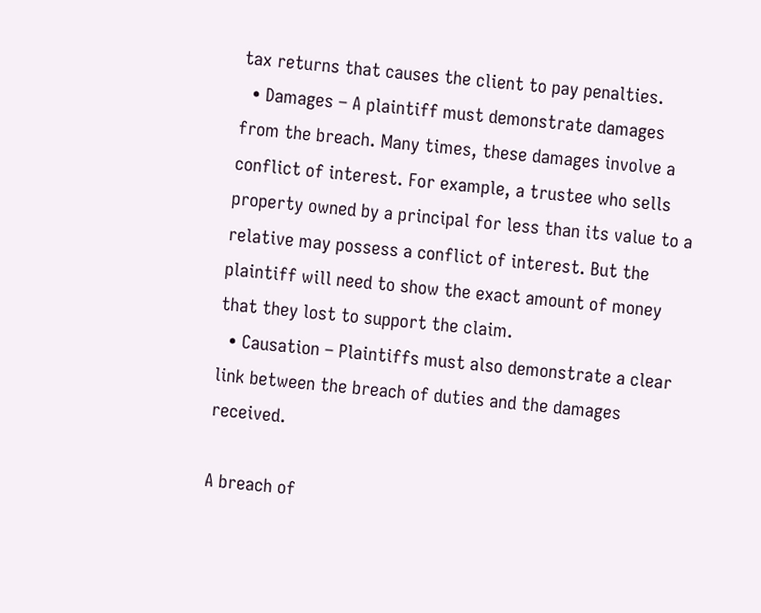tax returns that causes the client to pay penalties.
  • Damages – A plaintiff must demonstrate damages from the breach. Many times, these damages involve a conflict of interest. For example, a trustee who sells property owned by a principal for less than its value to a relative may possess a conflict of interest. But the plaintiff will need to show the exact amount of money that they lost to support the claim.
  • Causation – Plaintiffs must also demonstrate a clear link between the breach of duties and the damages received.

A breach of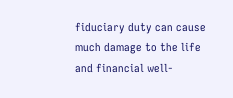fiduciary duty can cause much damage to the life and financial well-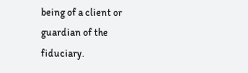being of a client or guardian of the fiduciary.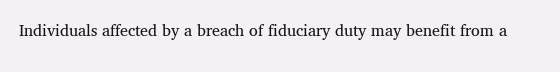Individuals affected by a breach of fiduciary duty may benefit from a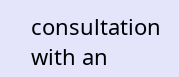consultation with an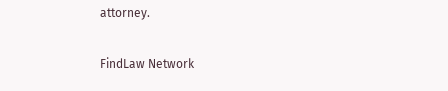attorney.

FindLaw Network